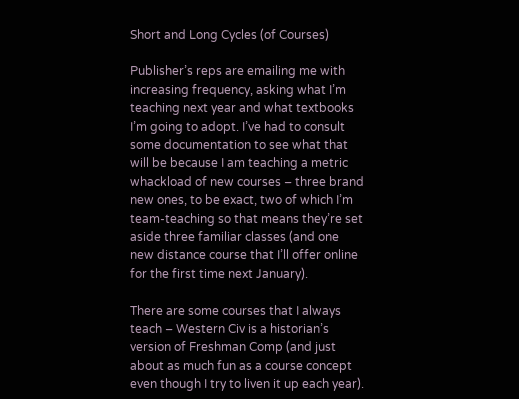Short and Long Cycles (of Courses)

Publisher’s reps are emailing me with increasing frequency, asking what I’m teaching next year and what textbooks I’m going to adopt. I’ve had to consult some documentation to see what that will be because I am teaching a metric whackload of new courses – three brand new ones, to be exact, two of which I’m team-teaching so that means they’re set aside three familiar classes (and one new distance course that I’ll offer online for the first time next January).

There are some courses that I always teach – Western Civ is a historian’s version of Freshman Comp (and just about as much fun as a course concept even though I try to liven it up each year).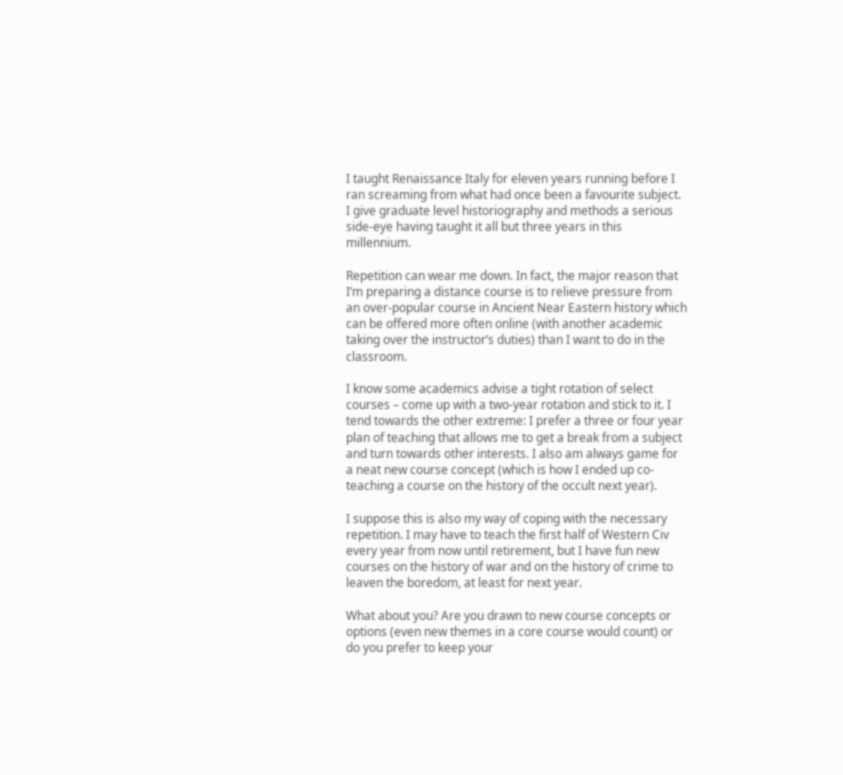I taught Renaissance Italy for eleven years running before I ran screaming from what had once been a favourite subject. I give graduate level historiography and methods a serious side-eye having taught it all but three years in this millennium.

Repetition can wear me down. In fact, the major reason that I’m preparing a distance course is to relieve pressure from an over-popular course in Ancient Near Eastern history which can be offered more often online (with another academic taking over the instructor’s duties) than I want to do in the classroom.

I know some academics advise a tight rotation of select courses – come up with a two-year rotation and stick to it. I tend towards the other extreme: I prefer a three or four year plan of teaching that allows me to get a break from a subject and turn towards other interests. I also am always game for a neat new course concept (which is how I ended up co-teaching a course on the history of the occult next year).

I suppose this is also my way of coping with the necessary repetition. I may have to teach the first half of Western Civ every year from now until retirement, but I have fun new courses on the history of war and on the history of crime to leaven the boredom, at least for next year.

What about you? Are you drawn to new course concepts or options (even new themes in a core course would count) or do you prefer to keep your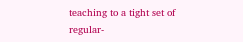teaching to a tight set of regular-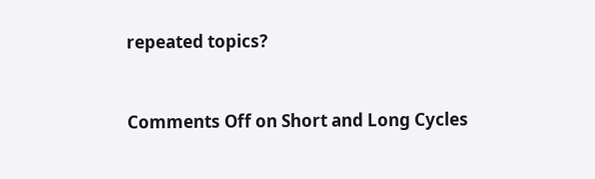repeated topics?


Comments Off on Short and Long Cycles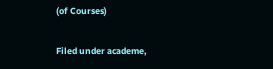(of Courses)

Filed under academe,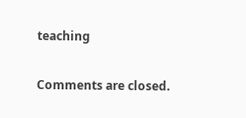teaching

Comments are closed.